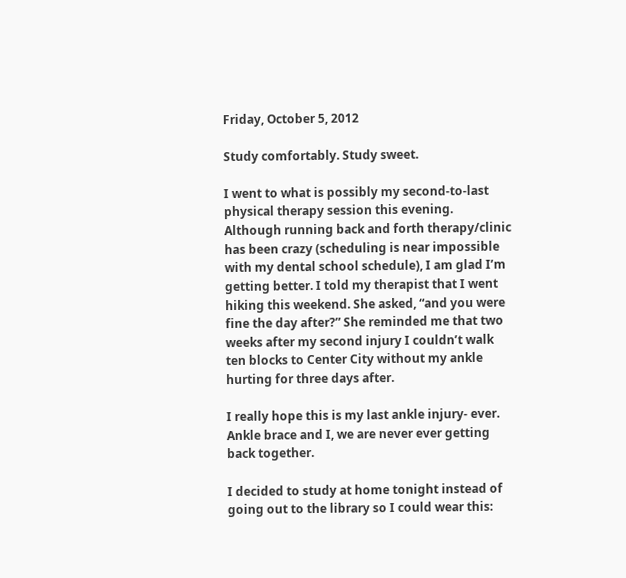Friday, October 5, 2012

Study comfortably. Study sweet.

I went to what is possibly my second-to-last physical therapy session this evening. Although running back and forth therapy/clinic has been crazy (scheduling is near impossible with my dental school schedule), I am glad I’m getting better. I told my therapist that I went hiking this weekend. She asked, “and you were fine the day after?” She reminded me that two weeks after my second injury I couldn’t walk ten blocks to Center City without my ankle hurting for three days after.

I really hope this is my last ankle injury- ever. Ankle brace and I, we are never ever getting back together.

I decided to study at home tonight instead of going out to the library so I could wear this: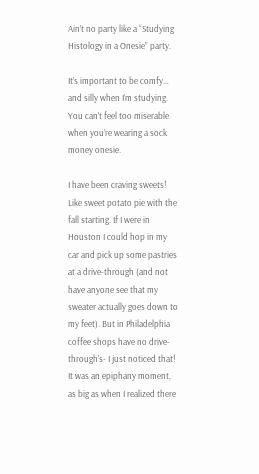Ain’t no party like a “Studying Histology in a Onesie” party.

It’s important to be comfy… and silly when I’m studying. You can’t feel too miserable when you’re wearing a sock money onesie.

I have been craving sweets! Like sweet potato pie with the fall starting. If I were in Houston I could hop in my car and pick up some pastries at a drive-through (and not have anyone see that my sweater actually goes down to my feet). But in Philadelphia coffee shops have no drive-through’s- I just noticed that! It was an epiphany moment, as big as when I realized there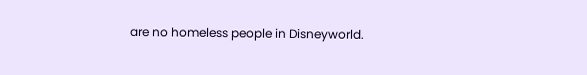are no homeless people in Disneyworld.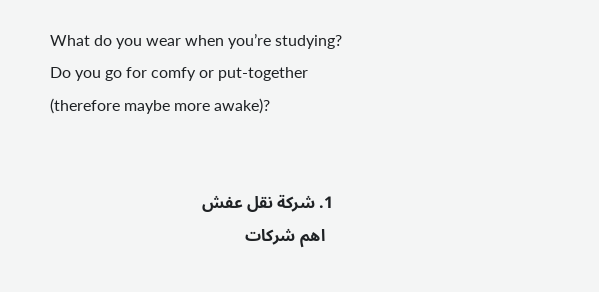What do you wear when you’re studying?
Do you go for comfy or put-together (therefore maybe more awake)?


  1. شركة نقل عفش
    اهم شركات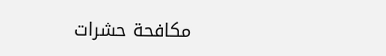مكافحة حشرات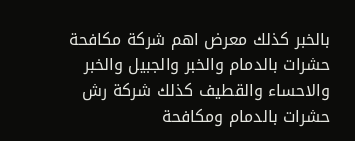بالخبر كذلك معرض اهم شركة مكافحة حشرات بالدمام والخبر والجبيل والخبر والاحساء والقطيف كذلك شركة رش حشرات بالدمام ومكافحة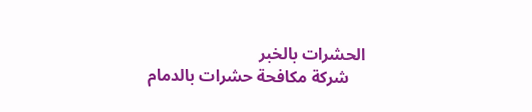الحشرات بالخبر
    شركة مكافحة حشرات بالدمام